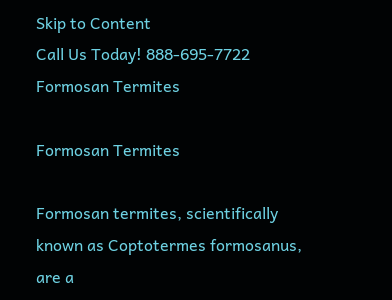Skip to Content
Call Us Today! 888-695-7722
Formosan Termites

Formosan Termites

Formosan termites, scientifically known as Coptotermes formosanus, are a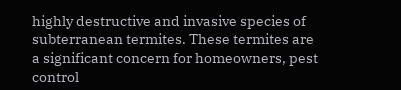highly destructive and invasive species of subterranean termites. These termites are a significant concern for homeowners, pest control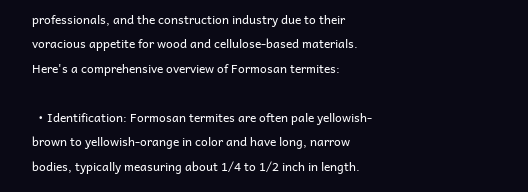professionals, and the construction industry due to their voracious appetite for wood and cellulose-based materials. Here's a comprehensive overview of Formosan termites:

  • Identification: Formosan termites are often pale yellowish-brown to yellowish-orange in color and have long, narrow bodies, typically measuring about 1/4 to 1/2 inch in length.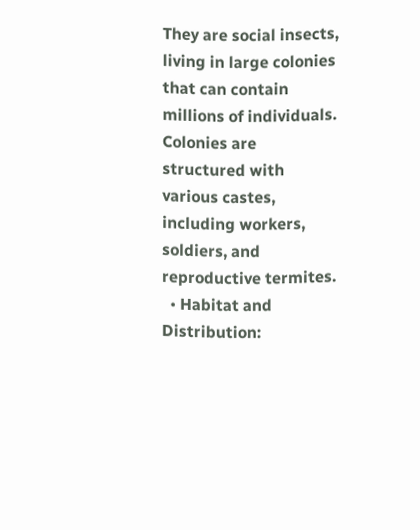They are social insects, living in large colonies that can contain millions of individuals. Colonies are structured with various castes, including workers, soldiers, and reproductive termites.
  • Habitat and Distribution: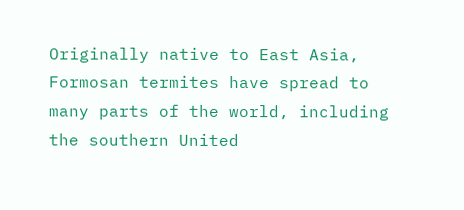Originally native to East Asia, Formosan termites have spread to many parts of the world, including the southern United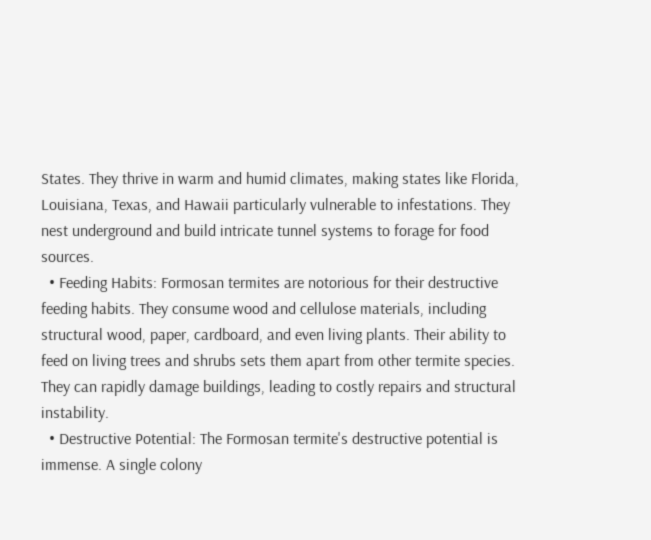States. They thrive in warm and humid climates, making states like Florida, Louisiana, Texas, and Hawaii particularly vulnerable to infestations. They nest underground and build intricate tunnel systems to forage for food sources.
  • Feeding Habits: Formosan termites are notorious for their destructive feeding habits. They consume wood and cellulose materials, including structural wood, paper, cardboard, and even living plants. Their ability to feed on living trees and shrubs sets them apart from other termite species. They can rapidly damage buildings, leading to costly repairs and structural instability.
  • Destructive Potential: The Formosan termite's destructive potential is immense. A single colony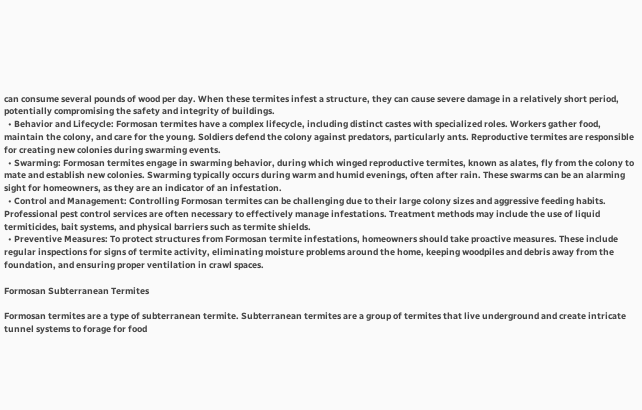can consume several pounds of wood per day. When these termites infest a structure, they can cause severe damage in a relatively short period, potentially compromising the safety and integrity of buildings.
  • Behavior and Lifecycle: Formosan termites have a complex lifecycle, including distinct castes with specialized roles. Workers gather food, maintain the colony, and care for the young. Soldiers defend the colony against predators, particularly ants. Reproductive termites are responsible for creating new colonies during swarming events.
  • Swarming: Formosan termites engage in swarming behavior, during which winged reproductive termites, known as alates, fly from the colony to mate and establish new colonies. Swarming typically occurs during warm and humid evenings, often after rain. These swarms can be an alarming sight for homeowners, as they are an indicator of an infestation.
  • Control and Management: Controlling Formosan termites can be challenging due to their large colony sizes and aggressive feeding habits. Professional pest control services are often necessary to effectively manage infestations. Treatment methods may include the use of liquid termiticides, bait systems, and physical barriers such as termite shields.
  • Preventive Measures: To protect structures from Formosan termite infestations, homeowners should take proactive measures. These include regular inspections for signs of termite activity, eliminating moisture problems around the home, keeping woodpiles and debris away from the foundation, and ensuring proper ventilation in crawl spaces.

Formosan Subterranean Termites

Formosan termites are a type of subterranean termite. Subterranean termites are a group of termites that live underground and create intricate tunnel systems to forage for food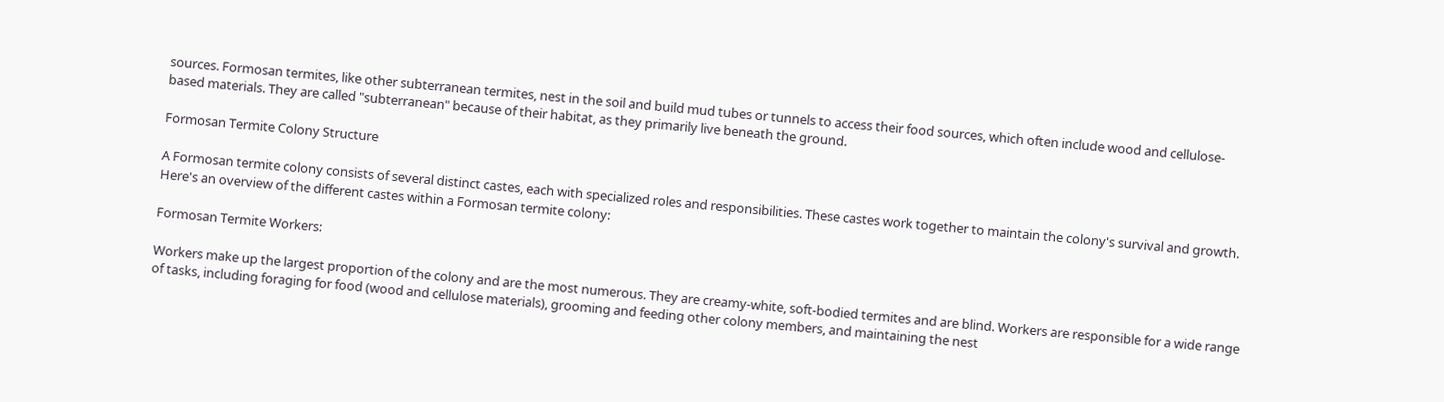sources. Formosan termites, like other subterranean termites, nest in the soil and build mud tubes or tunnels to access their food sources, which often include wood and cellulose-based materials. They are called "subterranean" because of their habitat, as they primarily live beneath the ground.

Formosan Termite Colony Structure

A Formosan termite colony consists of several distinct castes, each with specialized roles and responsibilities. These castes work together to maintain the colony's survival and growth. Here's an overview of the different castes within a Formosan termite colony:

Formosan Termite Workers:

Workers make up the largest proportion of the colony and are the most numerous. They are creamy-white, soft-bodied termites and are blind. Workers are responsible for a wide range of tasks, including foraging for food (wood and cellulose materials), grooming and feeding other colony members, and maintaining the nest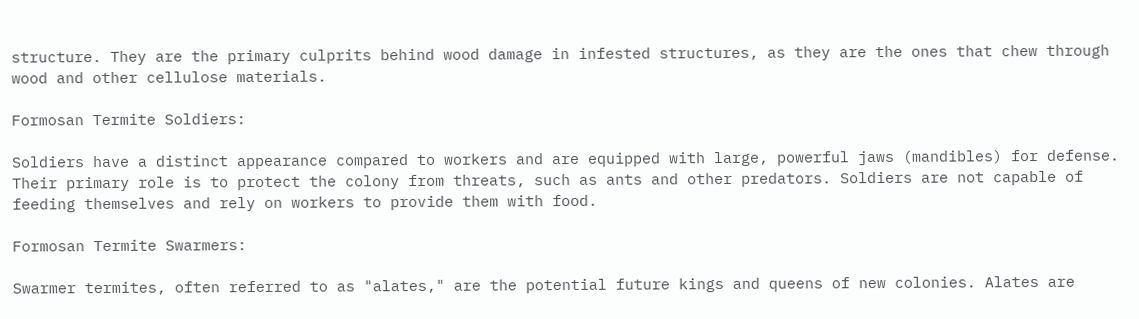structure. They are the primary culprits behind wood damage in infested structures, as they are the ones that chew through wood and other cellulose materials.

Formosan Termite Soldiers:

Soldiers have a distinct appearance compared to workers and are equipped with large, powerful jaws (mandibles) for defense. Their primary role is to protect the colony from threats, such as ants and other predators. Soldiers are not capable of feeding themselves and rely on workers to provide them with food.

Formosan Termite Swarmers:

Swarmer termites, often referred to as "alates," are the potential future kings and queens of new colonies. Alates are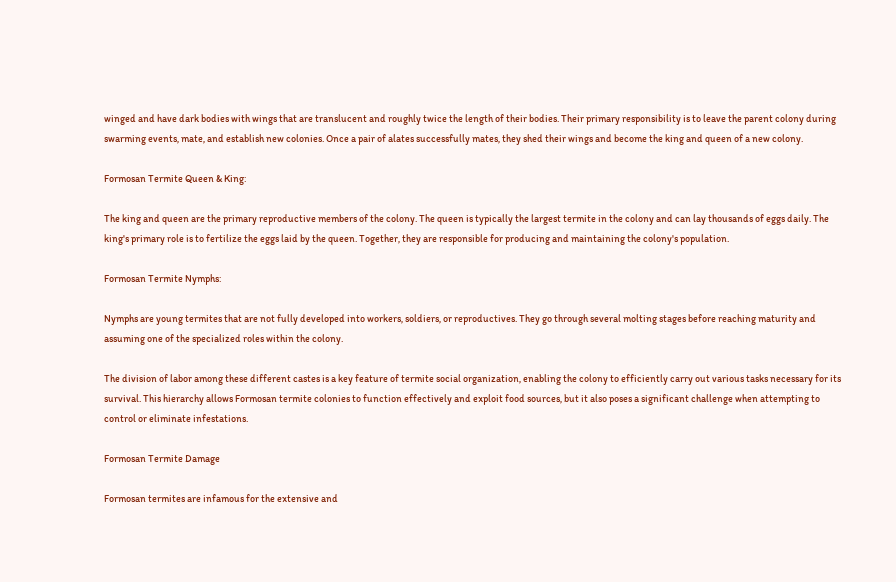winged and have dark bodies with wings that are translucent and roughly twice the length of their bodies. Their primary responsibility is to leave the parent colony during swarming events, mate, and establish new colonies. Once a pair of alates successfully mates, they shed their wings and become the king and queen of a new colony.

Formosan Termite Queen & King:

The king and queen are the primary reproductive members of the colony. The queen is typically the largest termite in the colony and can lay thousands of eggs daily. The king's primary role is to fertilize the eggs laid by the queen. Together, they are responsible for producing and maintaining the colony's population.

Formosan Termite Nymphs:

Nymphs are young termites that are not fully developed into workers, soldiers, or reproductives. They go through several molting stages before reaching maturity and assuming one of the specialized roles within the colony.

The division of labor among these different castes is a key feature of termite social organization, enabling the colony to efficiently carry out various tasks necessary for its survival. This hierarchy allows Formosan termite colonies to function effectively and exploit food sources, but it also poses a significant challenge when attempting to control or eliminate infestations.

Formosan Termite Damage

Formosan termites are infamous for the extensive and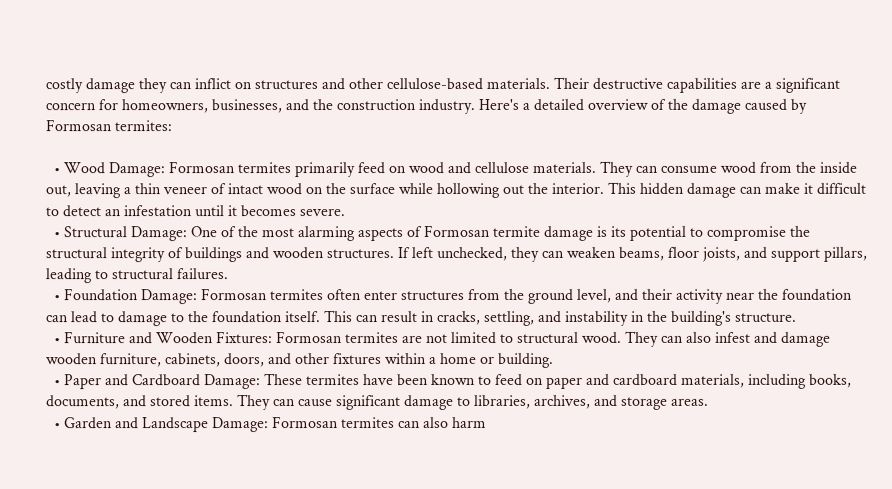costly damage they can inflict on structures and other cellulose-based materials. Their destructive capabilities are a significant concern for homeowners, businesses, and the construction industry. Here's a detailed overview of the damage caused by Formosan termites:

  • Wood Damage: Formosan termites primarily feed on wood and cellulose materials. They can consume wood from the inside out, leaving a thin veneer of intact wood on the surface while hollowing out the interior. This hidden damage can make it difficult to detect an infestation until it becomes severe.
  • Structural Damage: One of the most alarming aspects of Formosan termite damage is its potential to compromise the structural integrity of buildings and wooden structures. If left unchecked, they can weaken beams, floor joists, and support pillars, leading to structural failures.
  • Foundation Damage: Formosan termites often enter structures from the ground level, and their activity near the foundation can lead to damage to the foundation itself. This can result in cracks, settling, and instability in the building's structure.
  • Furniture and Wooden Fixtures: Formosan termites are not limited to structural wood. They can also infest and damage wooden furniture, cabinets, doors, and other fixtures within a home or building.
  • Paper and Cardboard Damage: These termites have been known to feed on paper and cardboard materials, including books, documents, and stored items. They can cause significant damage to libraries, archives, and storage areas.
  • Garden and Landscape Damage: Formosan termites can also harm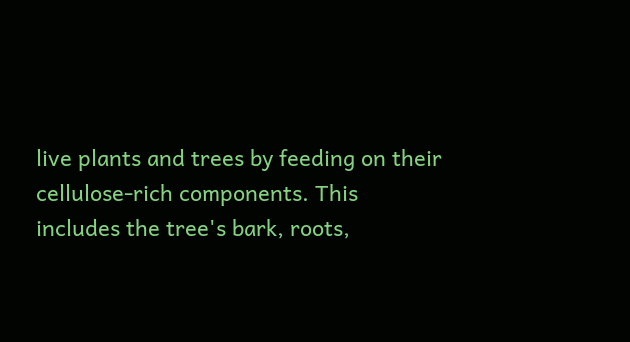live plants and trees by feeding on their cellulose-rich components. This includes the tree's bark, roots,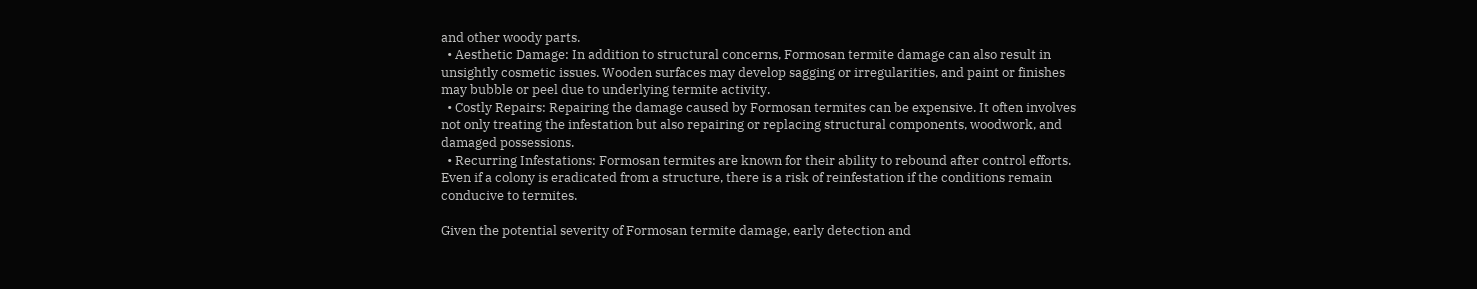and other woody parts.
  • Aesthetic Damage: In addition to structural concerns, Formosan termite damage can also result in unsightly cosmetic issues. Wooden surfaces may develop sagging or irregularities, and paint or finishes may bubble or peel due to underlying termite activity.
  • Costly Repairs: Repairing the damage caused by Formosan termites can be expensive. It often involves not only treating the infestation but also repairing or replacing structural components, woodwork, and damaged possessions.
  • Recurring Infestations: Formosan termites are known for their ability to rebound after control efforts. Even if a colony is eradicated from a structure, there is a risk of reinfestation if the conditions remain conducive to termites.

Given the potential severity of Formosan termite damage, early detection and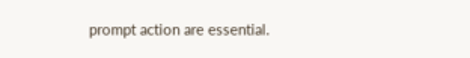prompt action are essential.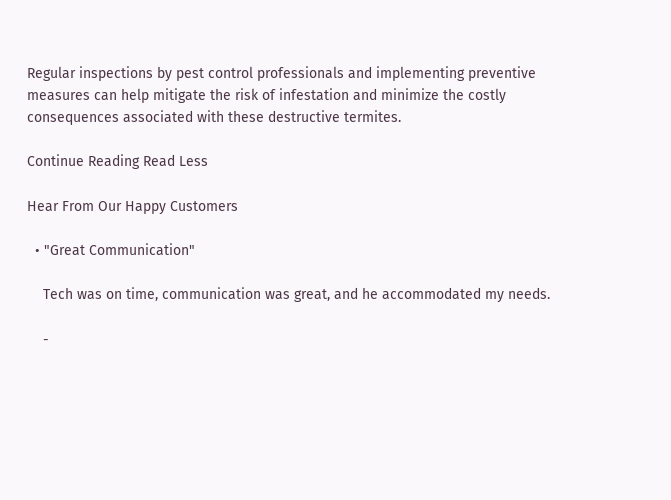Regular inspections by pest control professionals and implementing preventive measures can help mitigate the risk of infestation and minimize the costly consequences associated with these destructive termites.

Continue Reading Read Less

Hear From Our Happy Customers

  • "Great Communication"

    Tech was on time, communication was great, and he accommodated my needs.

    -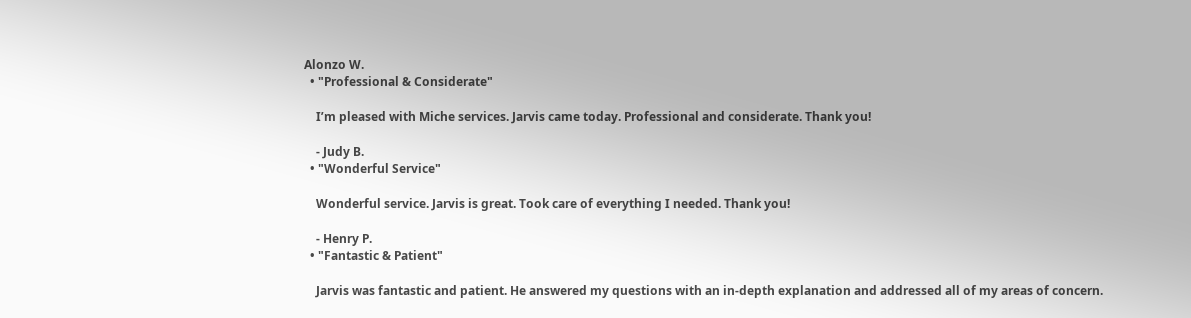Alonzo W.
  • "Professional & Considerate"

    I’m pleased with Miche services. Jarvis came today. Professional and considerate. Thank you!

    - Judy B.
  • "Wonderful Service"

    Wonderful service. Jarvis is great. Took care of everything I needed. Thank you!

    - Henry P.
  • "Fantastic & Patient"

    Jarvis was fantastic and patient. He answered my questions with an in-depth explanation and addressed all of my areas of concern.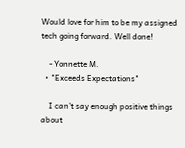Would love for him to be my assigned tech going forward. Well done!

    - Yonnette M.
  • "Exceeds Expectations"

    I can’t say enough positive things about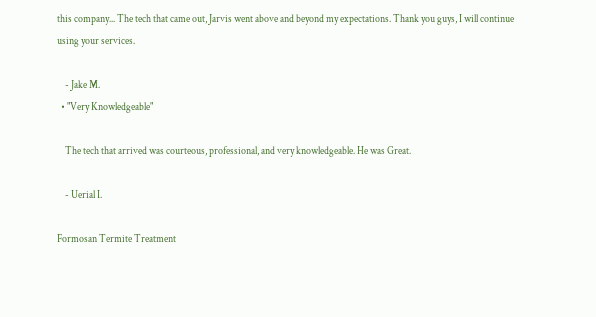this company... The tech that came out, Jarvis went above and beyond my expectations. Thank you guys, I will continue using your services.

    - Jake M.
  • "Very Knowledgeable"

    The tech that arrived was courteous, professional, and very knowledgeable. He was Great.

    - Uerial I.

Formosan Termite Treatment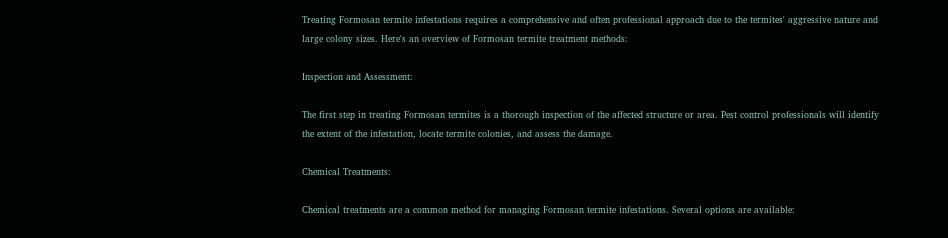Treating Formosan termite infestations requires a comprehensive and often professional approach due to the termites' aggressive nature and large colony sizes. Here's an overview of Formosan termite treatment methods:

Inspection and Assessment:

The first step in treating Formosan termites is a thorough inspection of the affected structure or area. Pest control professionals will identify the extent of the infestation, locate termite colonies, and assess the damage.

Chemical Treatments:

Chemical treatments are a common method for managing Formosan termite infestations. Several options are available: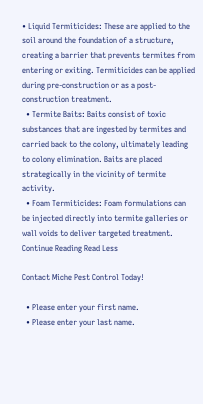• Liquid Termiticides: These are applied to the soil around the foundation of a structure, creating a barrier that prevents termites from entering or exiting. Termiticides can be applied during pre-construction or as a post-construction treatment.
  • Termite Baits: Baits consist of toxic substances that are ingested by termites and carried back to the colony, ultimately leading to colony elimination. Baits are placed strategically in the vicinity of termite activity.
  • Foam Termiticides: Foam formulations can be injected directly into termite galleries or wall voids to deliver targeted treatment.
Continue Reading Read Less

Contact Miche Pest Control Today!

  • Please enter your first name.
  • Please enter your last name.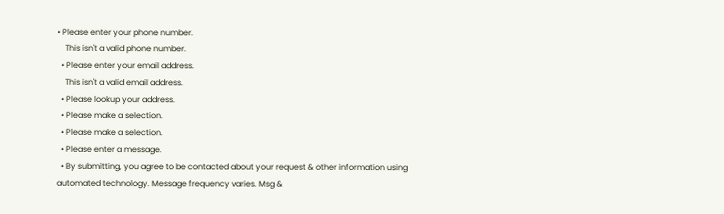• Please enter your phone number.
    This isn't a valid phone number.
  • Please enter your email address.
    This isn't a valid email address.
  • Please lookup your address.
  • Please make a selection.
  • Please make a selection.
  • Please enter a message.
  • By submitting, you agree to be contacted about your request & other information using automated technology. Message frequency varies. Msg &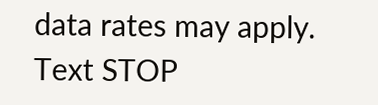data rates may apply. Text STOP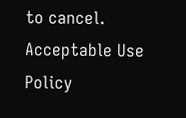to cancel. Acceptable Use Policy